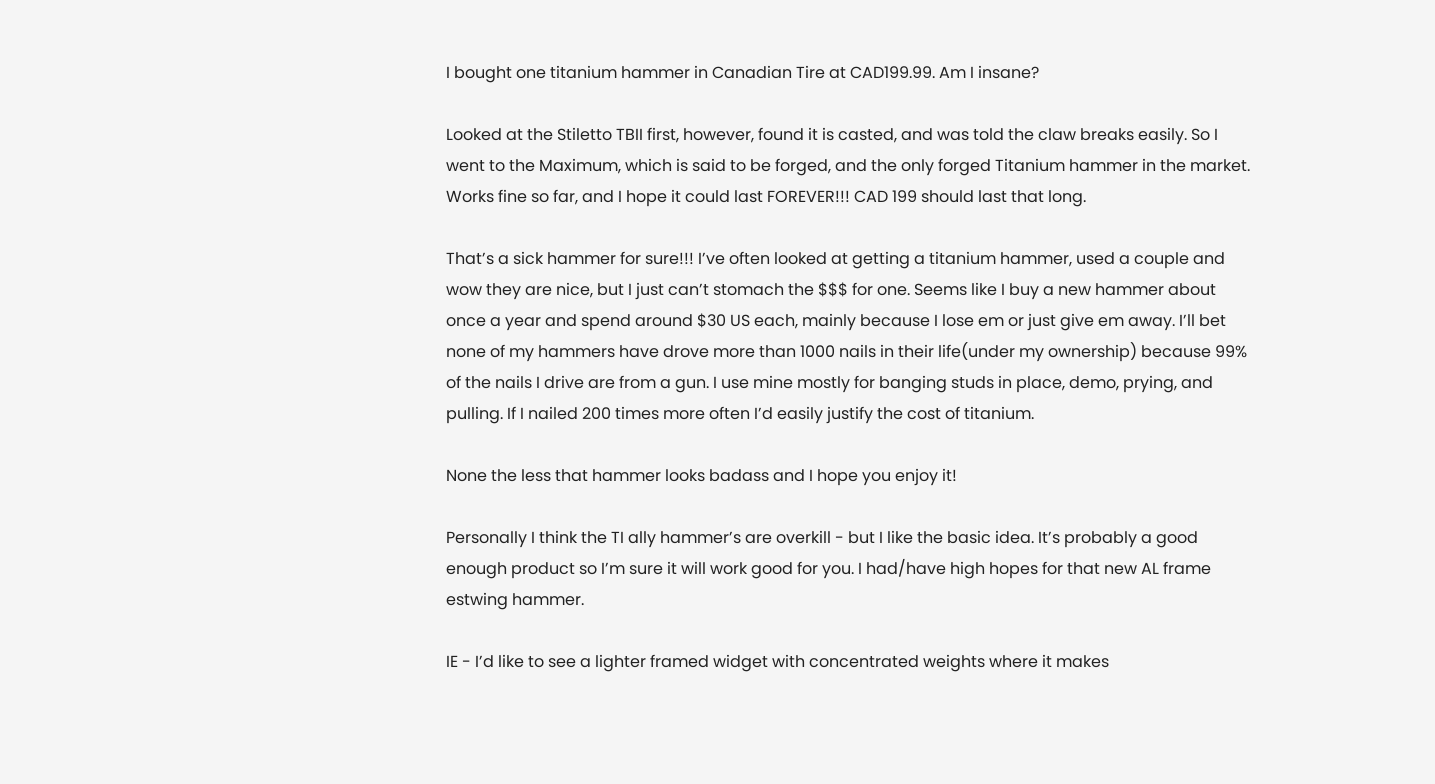I bought one titanium hammer in Canadian Tire at CAD199.99. Am I insane?

Looked at the Stiletto TBII first, however, found it is casted, and was told the claw breaks easily. So I went to the Maximum, which is said to be forged, and the only forged Titanium hammer in the market. Works fine so far, and I hope it could last FOREVER!!! CAD 199 should last that long.

That’s a sick hammer for sure!!! I’ve often looked at getting a titanium hammer, used a couple and wow they are nice, but I just can’t stomach the $$$ for one. Seems like I buy a new hammer about once a year and spend around $30 US each, mainly because I lose em or just give em away. I’ll bet none of my hammers have drove more than 1000 nails in their life(under my ownership) because 99% of the nails I drive are from a gun. I use mine mostly for banging studs in place, demo, prying, and pulling. If I nailed 200 times more often I’d easily justify the cost of titanium.

None the less that hammer looks badass and I hope you enjoy it!

Personally I think the TI ally hammer’s are overkill - but I like the basic idea. It’s probably a good enough product so I’m sure it will work good for you. I had/have high hopes for that new AL frame estwing hammer.

IE - I’d like to see a lighter framed widget with concentrated weights where it makes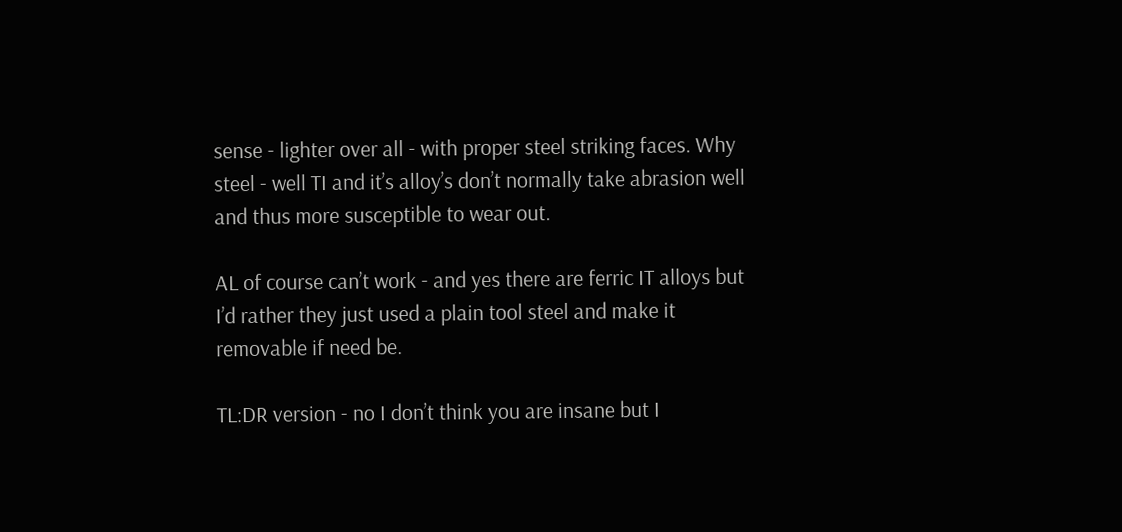sense - lighter over all - with proper steel striking faces. Why steel - well TI and it’s alloy’s don’t normally take abrasion well and thus more susceptible to wear out.

AL of course can’t work - and yes there are ferric IT alloys but I’d rather they just used a plain tool steel and make it removable if need be.

TL:DR version - no I don’t think you are insane but I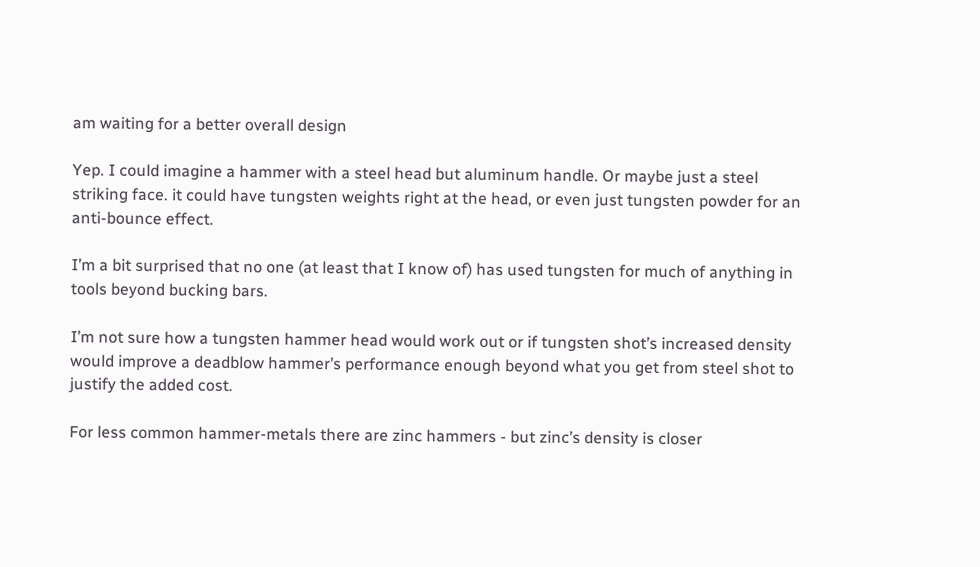am waiting for a better overall design

Yep. I could imagine a hammer with a steel head but aluminum handle. Or maybe just a steel striking face. it could have tungsten weights right at the head, or even just tungsten powder for an anti-bounce effect.

I’m a bit surprised that no one (at least that I know of) has used tungsten for much of anything in tools beyond bucking bars.

I’m not sure how a tungsten hammer head would work out or if tungsten shot’s increased density would improve a deadblow hammer’s performance enough beyond what you get from steel shot to justify the added cost.

For less common hammer-metals there are zinc hammers - but zinc’s density is closer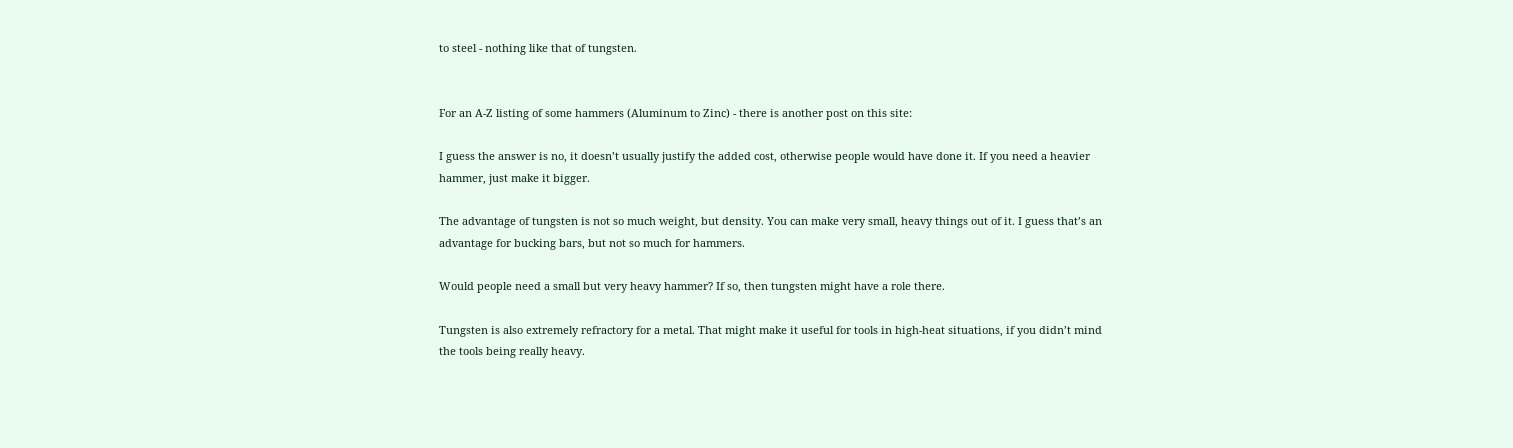to steel - nothing like that of tungsten.


For an A-Z listing of some hammers (Aluminum to Zinc) - there is another post on this site:

I guess the answer is no, it doesn’t usually justify the added cost, otherwise people would have done it. If you need a heavier hammer, just make it bigger.

The advantage of tungsten is not so much weight, but density. You can make very small, heavy things out of it. I guess that’s an advantage for bucking bars, but not so much for hammers.

Would people need a small but very heavy hammer? If so, then tungsten might have a role there.

Tungsten is also extremely refractory for a metal. That might make it useful for tools in high-heat situations, if you didn’t mind the tools being really heavy.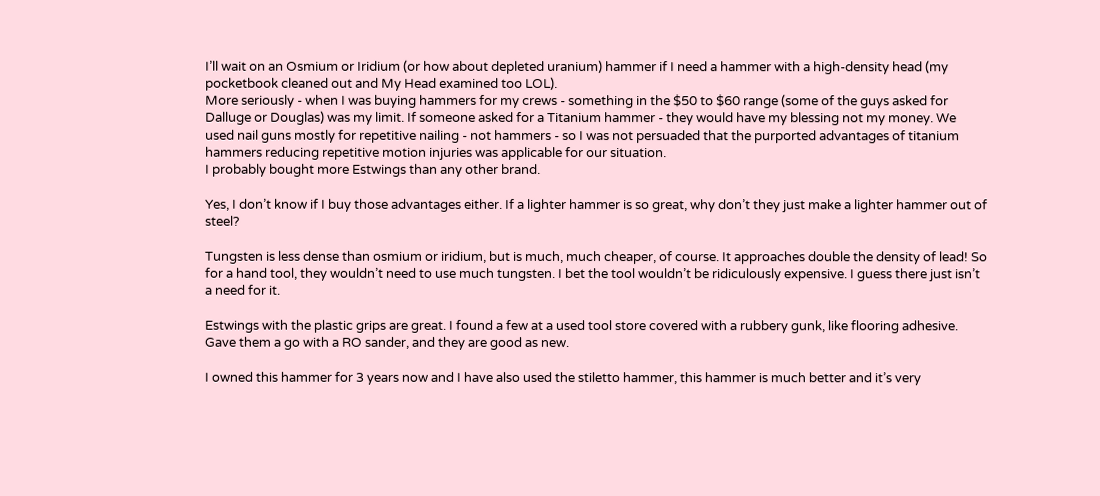I’ll wait on an Osmium or Iridium (or how about depleted uranium) hammer if I need a hammer with a high-density head (my pocketbook cleaned out and My Head examined too LOL).
More seriously - when I was buying hammers for my crews - something in the $50 to $60 range (some of the guys asked for Dalluge or Douglas) was my limit. If someone asked for a Titanium hammer - they would have my blessing not my money. We used nail guns mostly for repetitive nailing - not hammers - so I was not persuaded that the purported advantages of titanium hammers reducing repetitive motion injuries was applicable for our situation.
I probably bought more Estwings than any other brand.

Yes, I don’t know if I buy those advantages either. If a lighter hammer is so great, why don’t they just make a lighter hammer out of steel?

Tungsten is less dense than osmium or iridium, but is much, much cheaper, of course. It approaches double the density of lead! So for a hand tool, they wouldn’t need to use much tungsten. I bet the tool wouldn’t be ridiculously expensive. I guess there just isn’t a need for it.

Estwings with the plastic grips are great. I found a few at a used tool store covered with a rubbery gunk, like flooring adhesive. Gave them a go with a RO sander, and they are good as new.

I owned this hammer for 3 years now and I have also used the stiletto hammer, this hammer is much better and it’s very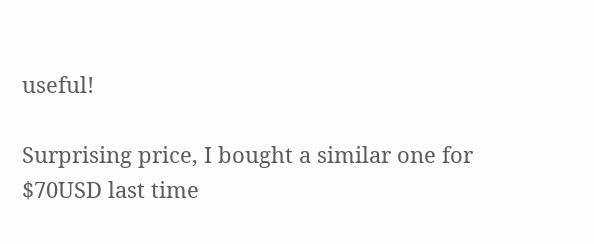useful!

Surprising price, I bought a similar one for $70USD last time